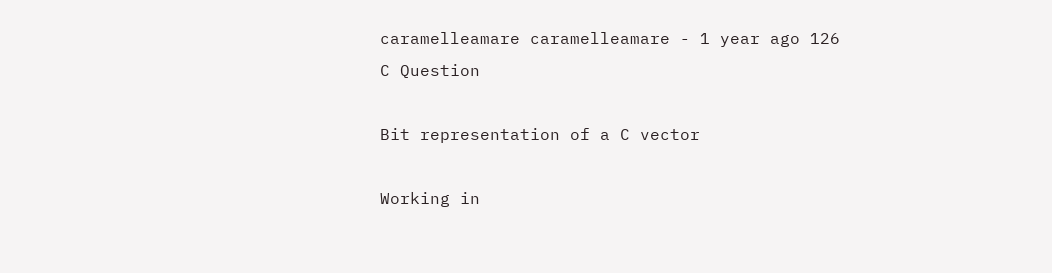caramelleamare caramelleamare - 1 year ago 126
C Question

Bit representation of a C vector

Working in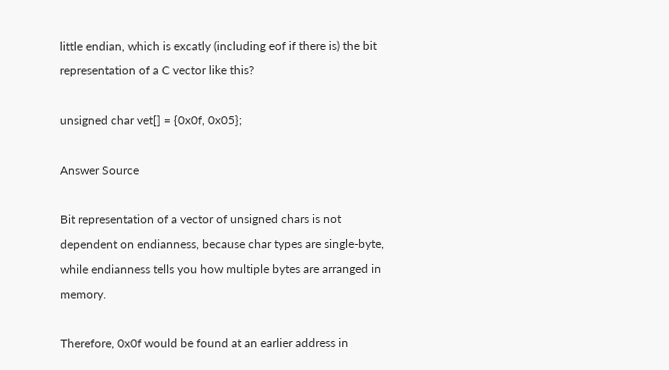little endian, which is excatly (including eof if there is) the bit representation of a C vector like this?

unsigned char vet[] = {0x0f, 0x05};

Answer Source

Bit representation of a vector of unsigned chars is not dependent on endianness, because char types are single-byte, while endianness tells you how multiple bytes are arranged in memory.

Therefore, 0x0f would be found at an earlier address in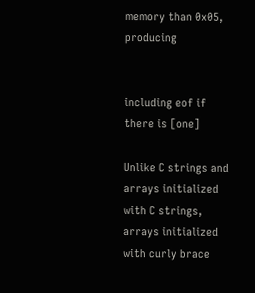memory than 0x05, producing


including eof if there is [one]

Unlike C strings and arrays initialized with C strings, arrays initialized with curly brace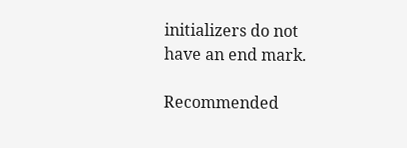initializers do not have an end mark.

Recommended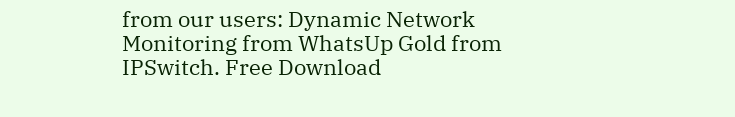from our users: Dynamic Network Monitoring from WhatsUp Gold from IPSwitch. Free Download